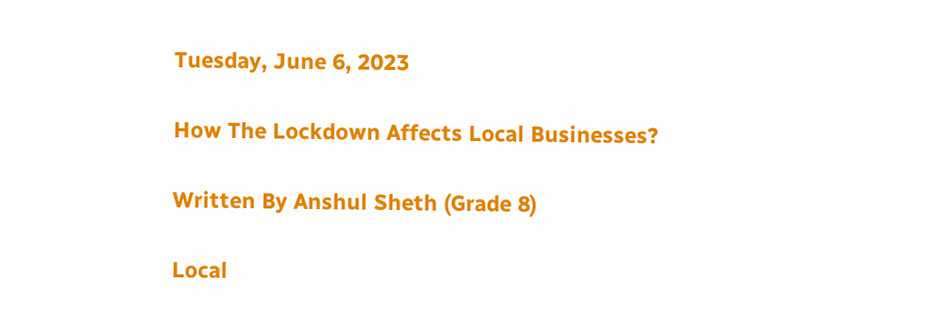Tuesday, June 6, 2023

How The Lockdown Affects Local Businesses?

Written By Anshul Sheth (Grade 8)

Local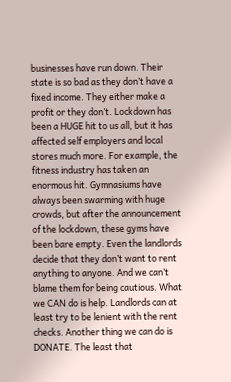businesses have run down. Their state is so bad as they don’t have a fixed income. They either make a profit or they don’t. Lockdown has been a HUGE hit to us all, but it has affected self employers and local stores much more. For example, the fitness industry has taken an enormous hit. Gymnasiums have always been swarming with huge crowds, but after the announcement of the lockdown, these gyms have been bare empty. Even the landlords decide that they don’t want to rent anything to anyone. And we can’t blame them for being cautious. What we CAN do is help. Landlords can at least try to be lenient with the rent checks. Another thing we can do is DONATE. The least that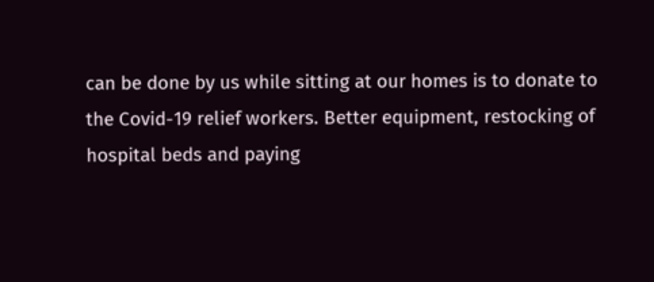can be done by us while sitting at our homes is to donate to the Covid-19 relief workers. Better equipment, restocking of hospital beds and paying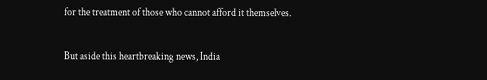for the treatment of those who cannot afford it themselves.

But aside this heartbreaking news, India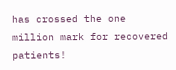has crossed the one million mark for recovered patients!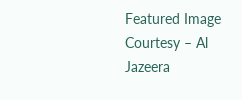Featured Image Courtesy – Al Jazeera